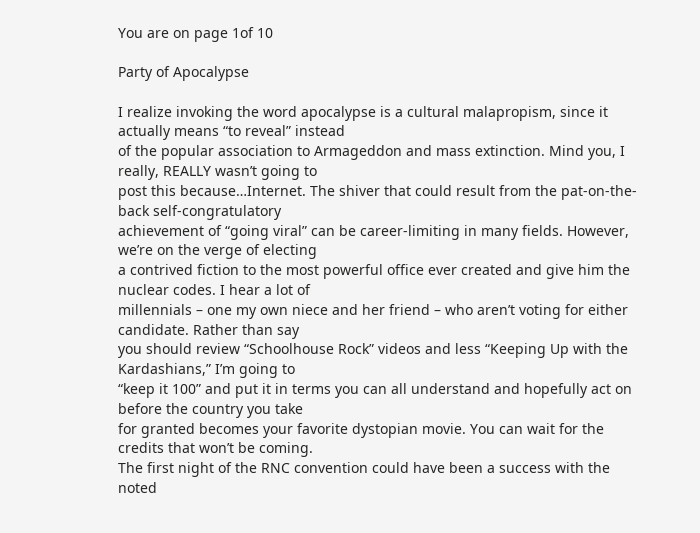You are on page 1of 10

Party of Apocalypse

I realize invoking the word apocalypse is a cultural malapropism, since it actually means “to reveal” instead
of the popular association to Armageddon and mass extinction. Mind you, I really, REALLY wasn’t going to
post this because…Internet. The shiver that could result from the pat-on-the-back self-congratulatory
achievement of “going viral” can be career-limiting in many fields. However, we’re on the verge of electing
a contrived fiction to the most powerful office ever created and give him the nuclear codes. I hear a lot of
millennials – one my own niece and her friend – who aren’t voting for either candidate. Rather than say
you should review “Schoolhouse Rock” videos and less “Keeping Up with the Kardashians,” I’m going to
“keep it 100” and put it in terms you can all understand and hopefully act on before the country you take
for granted becomes your favorite dystopian movie. You can wait for the credits that won’t be coming.
The first night of the RNC convention could have been a success with the noted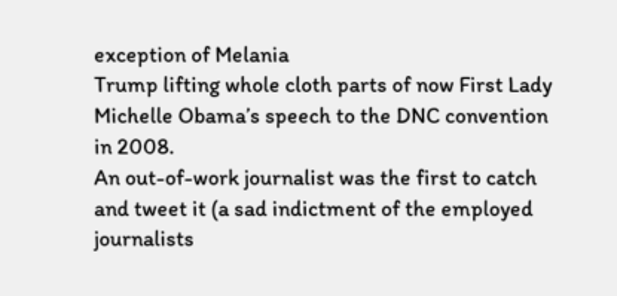exception of Melania
Trump lifting whole cloth parts of now First Lady Michelle Obama’s speech to the DNC convention in 2008.
An out-of-work journalist was the first to catch and tweet it (a sad indictment of the employed journalists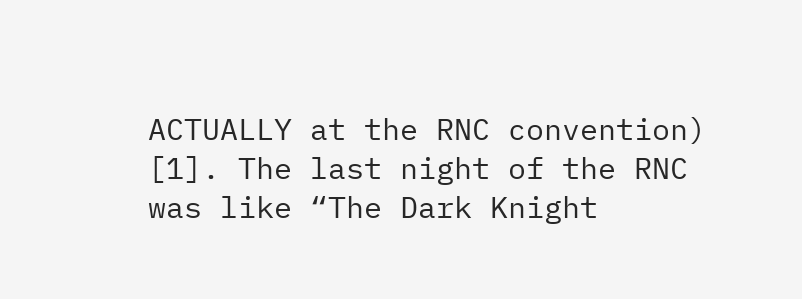ACTUALLY at the RNC convention) [1]. The last night of the RNC was like “The Dark Knight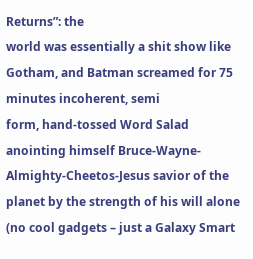Returns”: the
world was essentially a shit show like Gotham, and Batman screamed for 75 minutes incoherent, semi
form, hand-tossed Word Salad anointing himself Bruce-Wayne-Almighty-Cheetos-Jesus savior of the
planet by the strength of his will alone (no cool gadgets – just a Galaxy Smart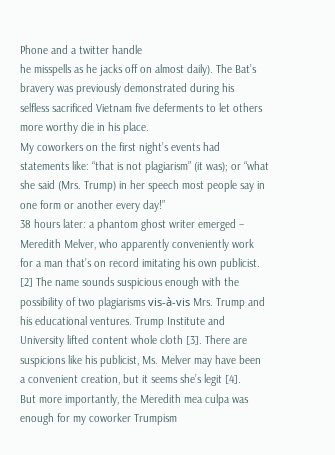Phone and a twitter handle
he misspells as he jacks off on almost daily). The Bat’s bravery was previously demonstrated during his
selfless sacrificed Vietnam five deferments to let others more worthy die in his place.
My coworkers on the first night’s events had statements like: “that is not plagiarism” (it was); or “what
she said (Mrs. Trump) in her speech most people say in one form or another every day!”
38 hours later: a phantom ghost writer emerged – Meredith Melver, who apparently conveniently work
for a man that’s on record imitating his own publicist. [2] The name sounds suspicious enough with the
possibility of two plagiarisms vis-à-vis Mrs. Trump and his educational ventures. Trump Institute and
University lifted content whole cloth [3]. There are suspicions like his publicist, Ms. Melver may have been
a convenient creation, but it seems she’s legit [4].
But more importantly, the Meredith mea culpa was enough for my coworker Trumpism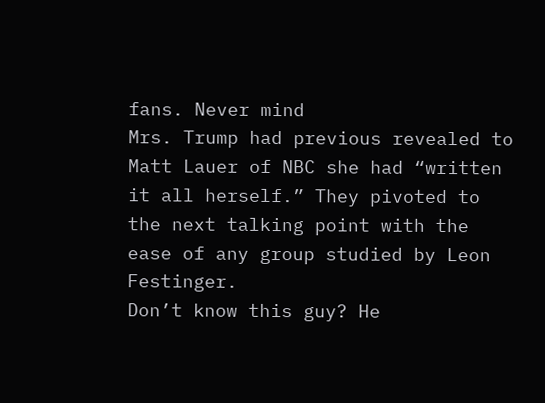fans. Never mind
Mrs. Trump had previous revealed to Matt Lauer of NBC she had “written it all herself.” They pivoted to
the next talking point with the ease of any group studied by Leon Festinger.
Don’t know this guy? He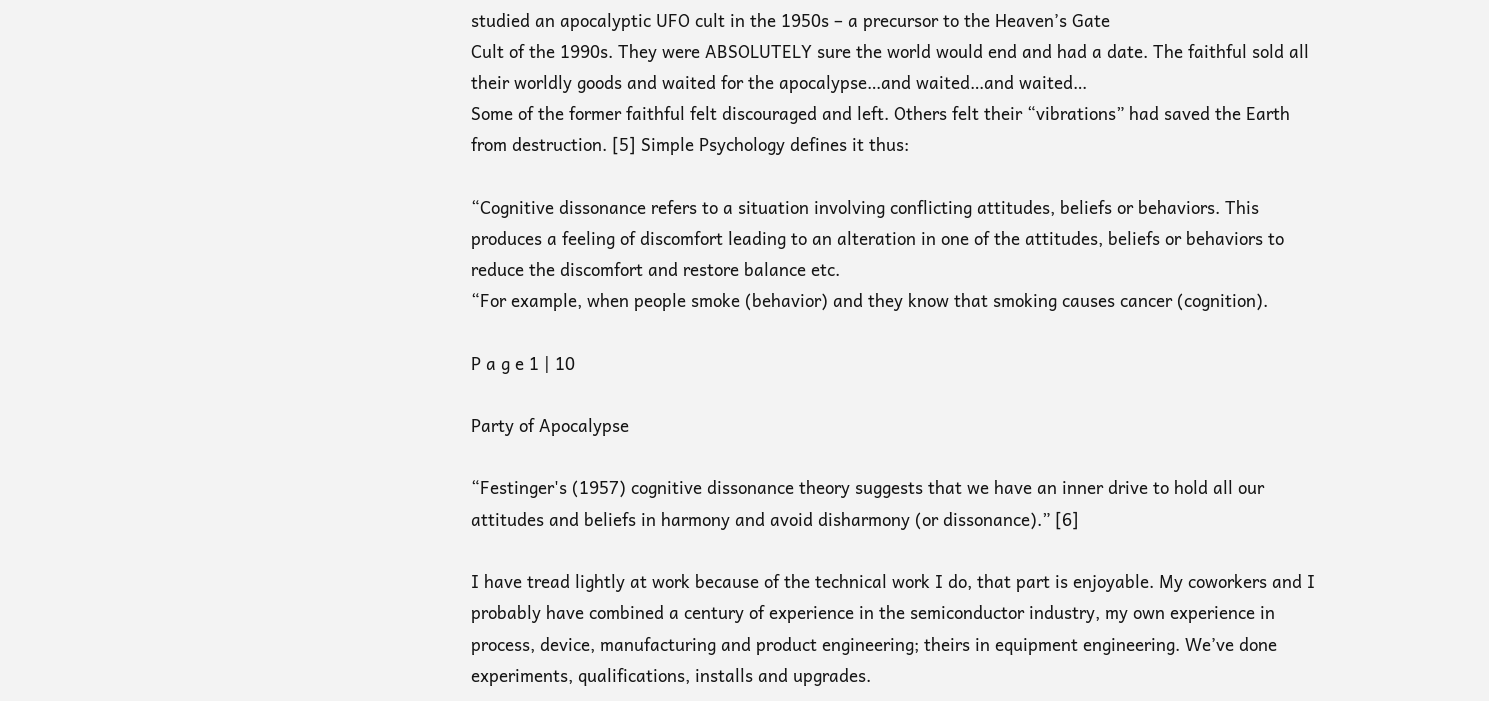studied an apocalyptic UFO cult in the 1950s – a precursor to the Heaven’s Gate
Cult of the 1990s. They were ABSOLUTELY sure the world would end and had a date. The faithful sold all
their worldly goods and waited for the apocalypse…and waited…and waited…
Some of the former faithful felt discouraged and left. Others felt their “vibrations” had saved the Earth
from destruction. [5] Simple Psychology defines it thus:

“Cognitive dissonance refers to a situation involving conflicting attitudes, beliefs or behaviors. This
produces a feeling of discomfort leading to an alteration in one of the attitudes, beliefs or behaviors to
reduce the discomfort and restore balance etc.
“For example, when people smoke (behavior) and they know that smoking causes cancer (cognition).

P a g e 1 | 10

Party of Apocalypse

“Festinger's (1957) cognitive dissonance theory suggests that we have an inner drive to hold all our
attitudes and beliefs in harmony and avoid disharmony (or dissonance).” [6]

I have tread lightly at work because of the technical work I do, that part is enjoyable. My coworkers and I
probably have combined a century of experience in the semiconductor industry, my own experience in
process, device, manufacturing and product engineering; theirs in equipment engineering. We’ve done
experiments, qualifications, installs and upgrades.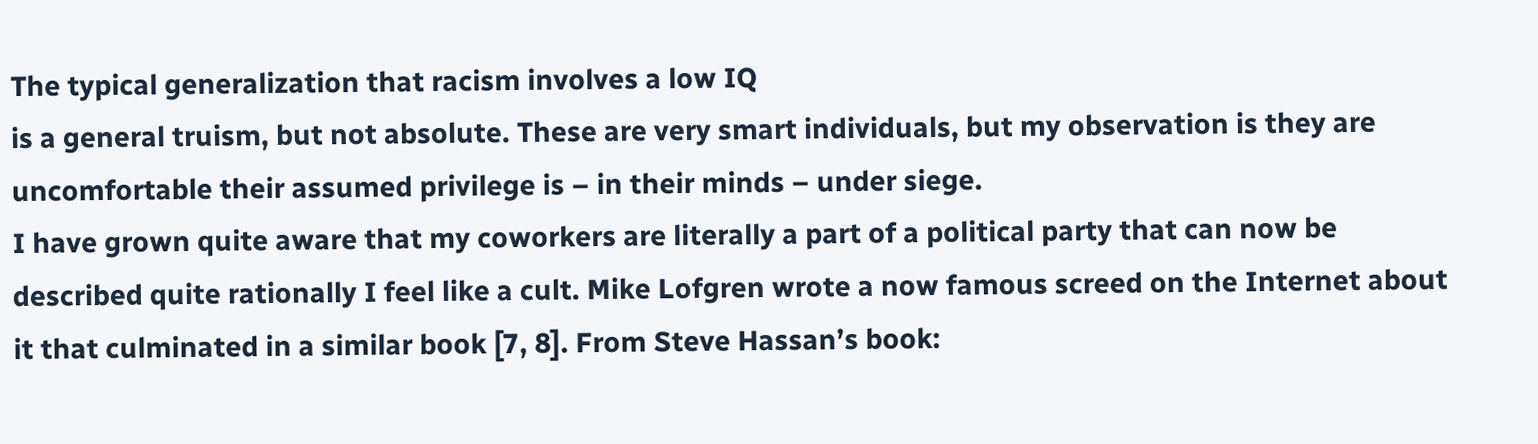The typical generalization that racism involves a low IQ
is a general truism, but not absolute. These are very smart individuals, but my observation is they are
uncomfortable their assumed privilege is – in their minds – under siege.
I have grown quite aware that my coworkers are literally a part of a political party that can now be
described quite rationally I feel like a cult. Mike Lofgren wrote a now famous screed on the Internet about
it that culminated in a similar book [7, 8]. From Steve Hassan’s book: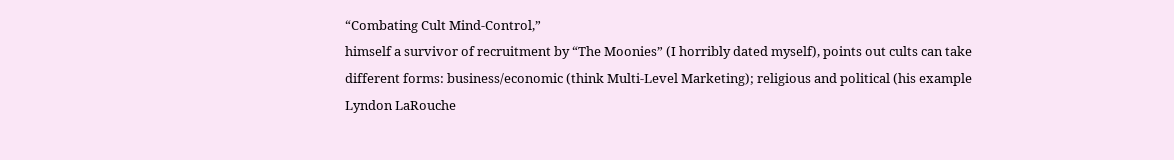“Combating Cult Mind-Control,”
himself a survivor of recruitment by “The Moonies” (I horribly dated myself), points out cults can take
different forms: business/economic (think Multi-Level Marketing); religious and political (his example
Lyndon LaRouche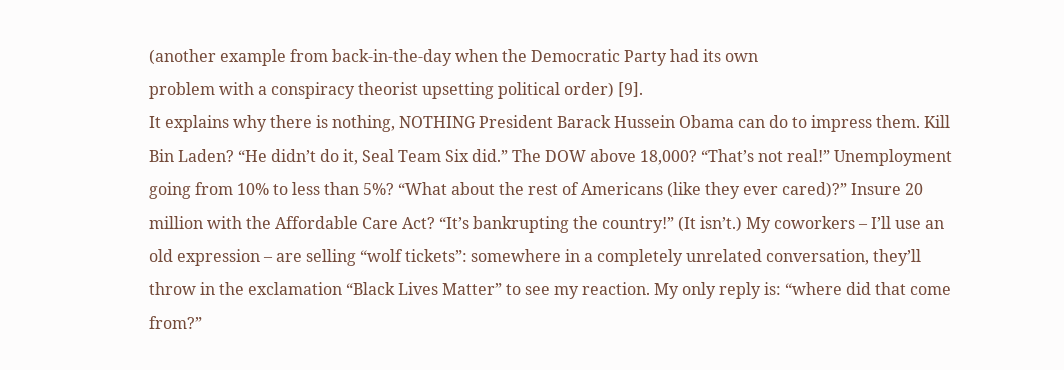(another example from back-in-the-day when the Democratic Party had its own
problem with a conspiracy theorist upsetting political order) [9].
It explains why there is nothing, NOTHING President Barack Hussein Obama can do to impress them. Kill
Bin Laden? “He didn’t do it, Seal Team Six did.” The DOW above 18,000? “That’s not real!” Unemployment
going from 10% to less than 5%? “What about the rest of Americans (like they ever cared)?” Insure 20
million with the Affordable Care Act? “It’s bankrupting the country!” (It isn’t.) My coworkers – I’ll use an
old expression – are selling “wolf tickets”: somewhere in a completely unrelated conversation, they’ll
throw in the exclamation “Black Lives Matter” to see my reaction. My only reply is: “where did that come
from?”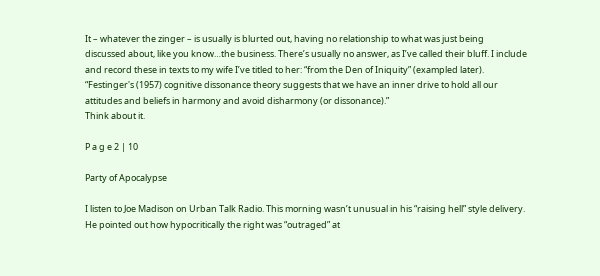It – whatever the zinger – is usually is blurted out, having no relationship to what was just being
discussed about, like you know…the business. There’s usually no answer, as I’ve called their bluff. I include
and record these in texts to my wife I’ve titled to her: “from the Den of Iniquity” (exampled later).
“Festinger's (1957) cognitive dissonance theory suggests that we have an inner drive to hold all our
attitudes and beliefs in harmony and avoid disharmony (or dissonance).”
Think about it.

P a g e 2 | 10

Party of Apocalypse

I listen to Joe Madison on Urban Talk Radio. This morning wasn’t unusual in his “raising hell” style delivery.
He pointed out how hypocritically the right was “outraged” at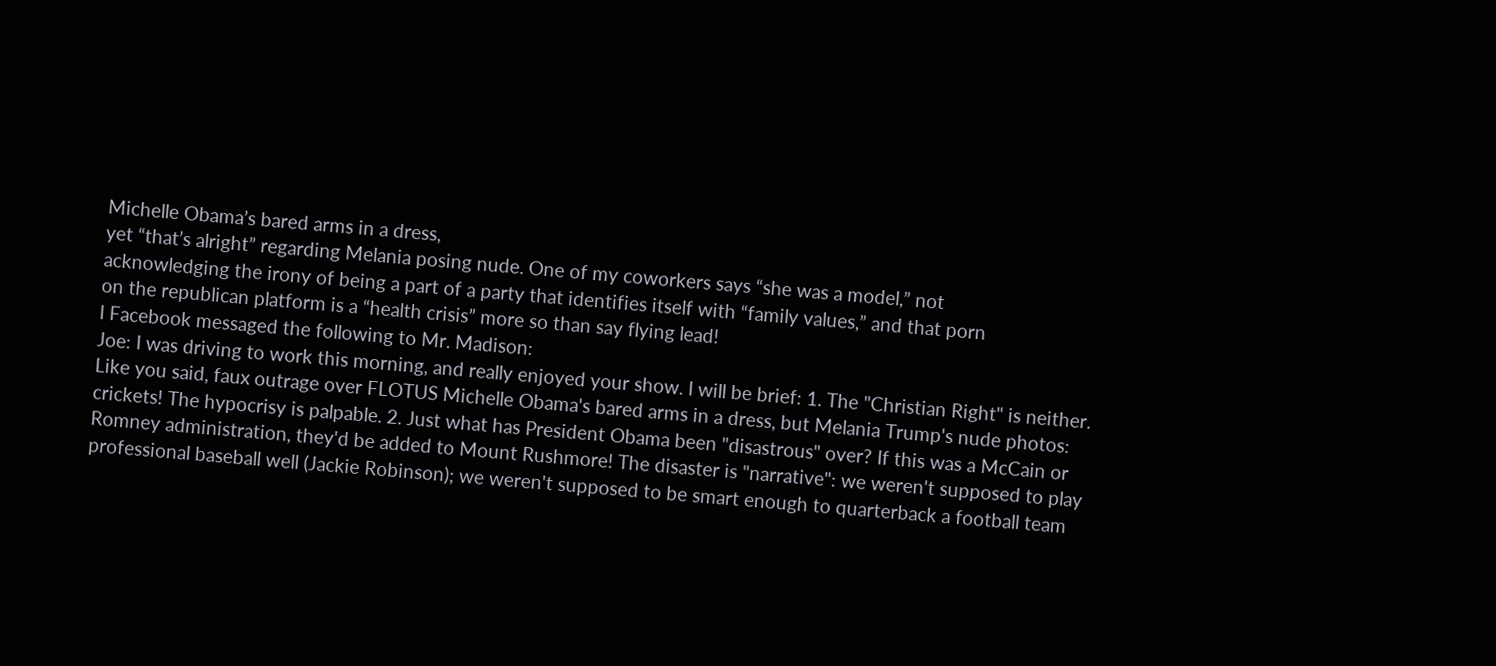Michelle Obama’s bared arms in a dress,
yet “that’s alright” regarding Melania posing nude. One of my coworkers says “she was a model,” not
acknowledging the irony of being a part of a party that identifies itself with “family values,” and that porn
on the republican platform is a “health crisis” more so than say flying lead!
I Facebook messaged the following to Mr. Madison:
Joe: I was driving to work this morning, and really enjoyed your show. I will be brief: 1. The "Christian Right" is neither.
Like you said, faux outrage over FLOTUS Michelle Obama's bared arms in a dress, but Melania Trump's nude photos:
crickets! The hypocrisy is palpable. 2. Just what has President Obama been "disastrous" over? If this was a McCain or
Romney administration, they'd be added to Mount Rushmore! The disaster is "narrative": we weren't supposed to play
professional baseball well (Jackie Robinson); we weren't supposed to be smart enough to quarterback a football team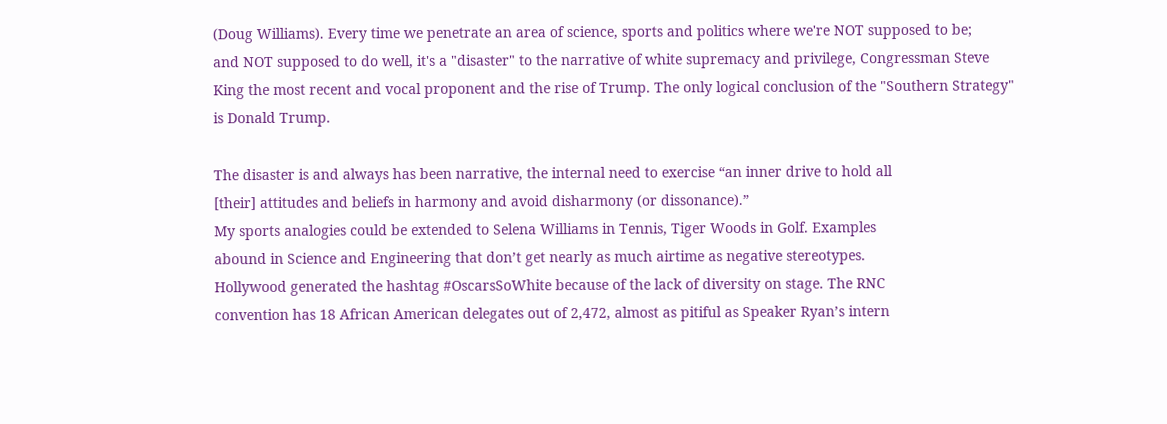(Doug Williams). Every time we penetrate an area of science, sports and politics where we're NOT supposed to be;
and NOT supposed to do well, it's a "disaster" to the narrative of white supremacy and privilege, Congressman Steve
King the most recent and vocal proponent and the rise of Trump. The only logical conclusion of the "Southern Strategy"
is Donald Trump.

The disaster is and always has been narrative, the internal need to exercise “an inner drive to hold all
[their] attitudes and beliefs in harmony and avoid disharmony (or dissonance).”
My sports analogies could be extended to Selena Williams in Tennis, Tiger Woods in Golf. Examples
abound in Science and Engineering that don’t get nearly as much airtime as negative stereotypes.
Hollywood generated the hashtag #OscarsSoWhite because of the lack of diversity on stage. The RNC
convention has 18 African American delegates out of 2,472, almost as pitiful as Speaker Ryan’s intern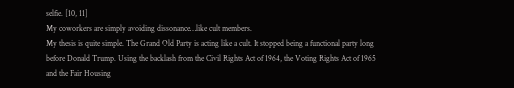selfie. [10, 11]
My coworkers are simply avoiding dissonance…like cult members.
My thesis is quite simple. The Grand Old Party is acting like a cult. It stopped being a functional party long
before Donald Trump. Using the backlash from the Civil Rights Act of 1964, the Voting Rights Act of 1965
and the Fair Housing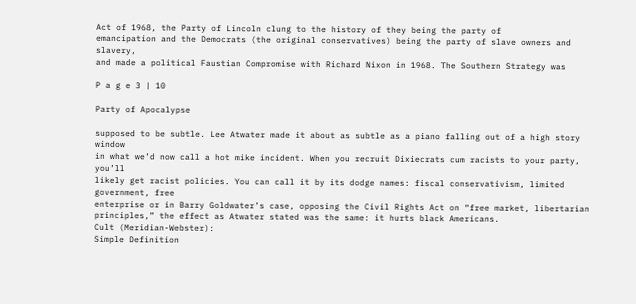Act of 1968, the Party of Lincoln clung to the history of they being the party of
emancipation and the Democrats (the original conservatives) being the party of slave owners and slavery,
and made a political Faustian Compromise with Richard Nixon in 1968. The Southern Strategy was

P a g e 3 | 10

Party of Apocalypse

supposed to be subtle. Lee Atwater made it about as subtle as a piano falling out of a high story window
in what we’d now call a hot mike incident. When you recruit Dixiecrats cum racists to your party, you’ll
likely get racist policies. You can call it by its dodge names: fiscal conservativism, limited government, free
enterprise or in Barry Goldwater’s case, opposing the Civil Rights Act on “free market, libertarian
principles,” the effect as Atwater stated was the same: it hurts black Americans.
Cult (Meridian-Webster):
Simple Definition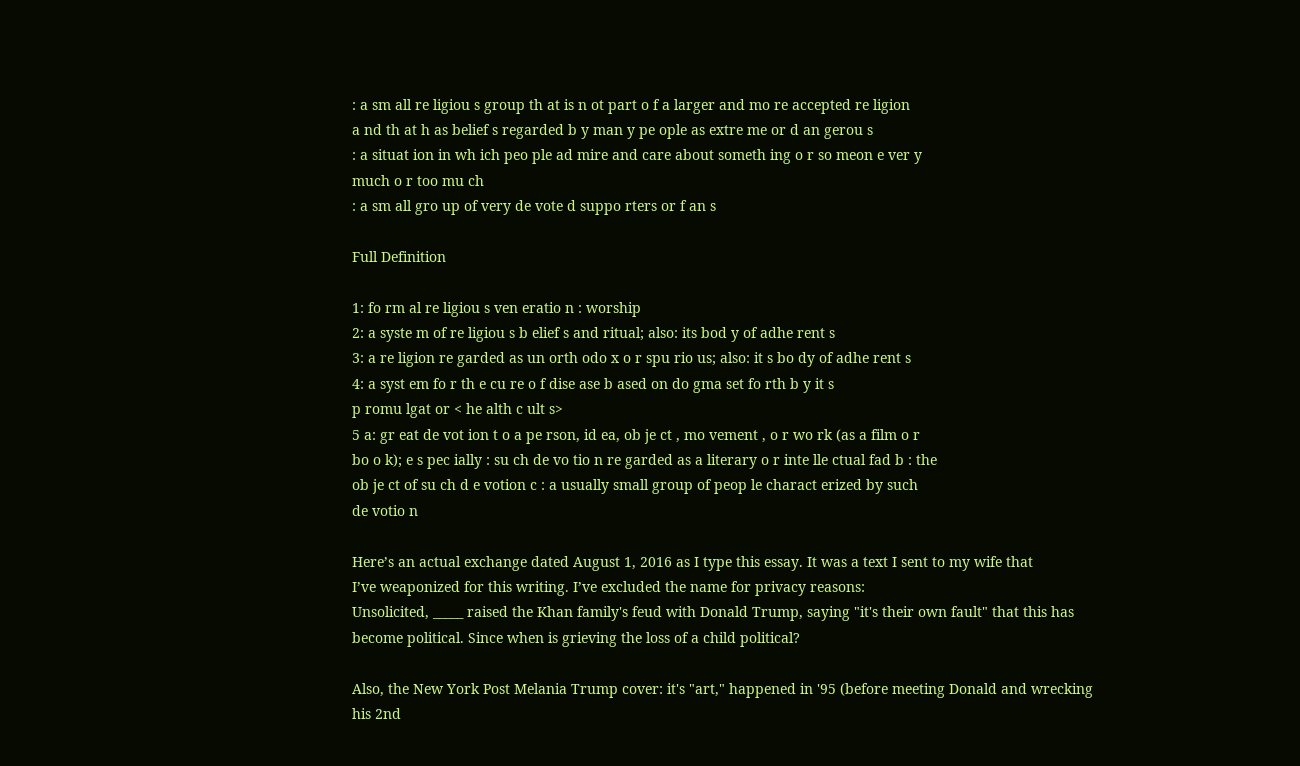: a sm all re ligiou s group th at is n ot part o f a larger and mo re accepted re ligion
a nd th at h as belief s regarded b y man y pe ople as extre me or d an gerou s
: a situat ion in wh ich peo ple ad mire and care about someth ing o r so meon e ver y
much o r too mu ch
: a sm all gro up of very de vote d suppo rters or f an s

Full Definition

1: fo rm al re ligiou s ven eratio n : worship
2: a syste m of re ligiou s b elief s and ritual; also: its bod y of adhe rent s
3: a re ligion re garded as un orth odo x o r spu rio us; also: it s bo dy of adhe rent s
4: a syst em fo r th e cu re o f dise ase b ased on do gma set fo rth b y it s
p romu lgat or < he alth c ult s>
5 a: gr eat de vot ion t o a pe rson, id ea, ob je ct , mo vement , o r wo rk (as a film o r
bo o k); e s pec ially : su ch de vo tio n re garded as a literary o r inte lle ctual fad b : the
ob je ct of su ch d e votion c : a usually small group of peop le charact erized by such
de votio n

Here’s an actual exchange dated August 1, 2016 as I type this essay. It was a text I sent to my wife that
I’ve weaponized for this writing. I’ve excluded the name for privacy reasons:
Unsolicited, _____ raised the Khan family's feud with Donald Trump, saying "it's their own fault" that this has
become political. Since when is grieving the loss of a child political?

Also, the New York Post Melania Trump cover: it's "art," happened in '95 (before meeting Donald and wrecking
his 2nd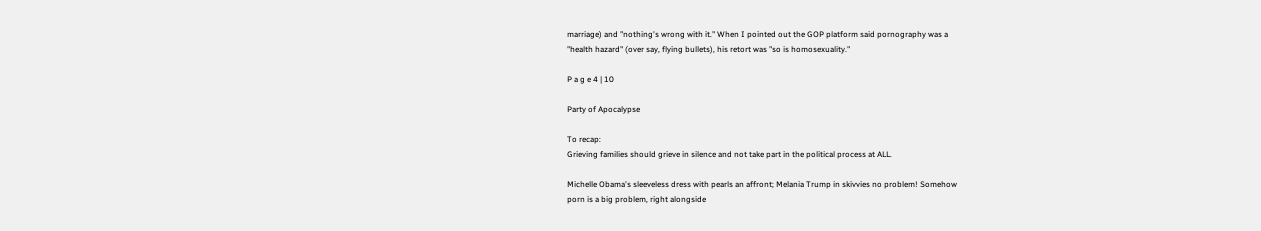marriage) and "nothing's wrong with it." When I pointed out the GOP platform said pornography was a
"health hazard" (over say, flying bullets), his retort was "so is homosexuality."

P a g e 4 | 10

Party of Apocalypse

To recap:
Grieving families should grieve in silence and not take part in the political process at ALL.

Michelle Obama's sleeveless dress with pearls an affront; Melania Trump in skivvies no problem! Somehow
porn is a big problem, right alongside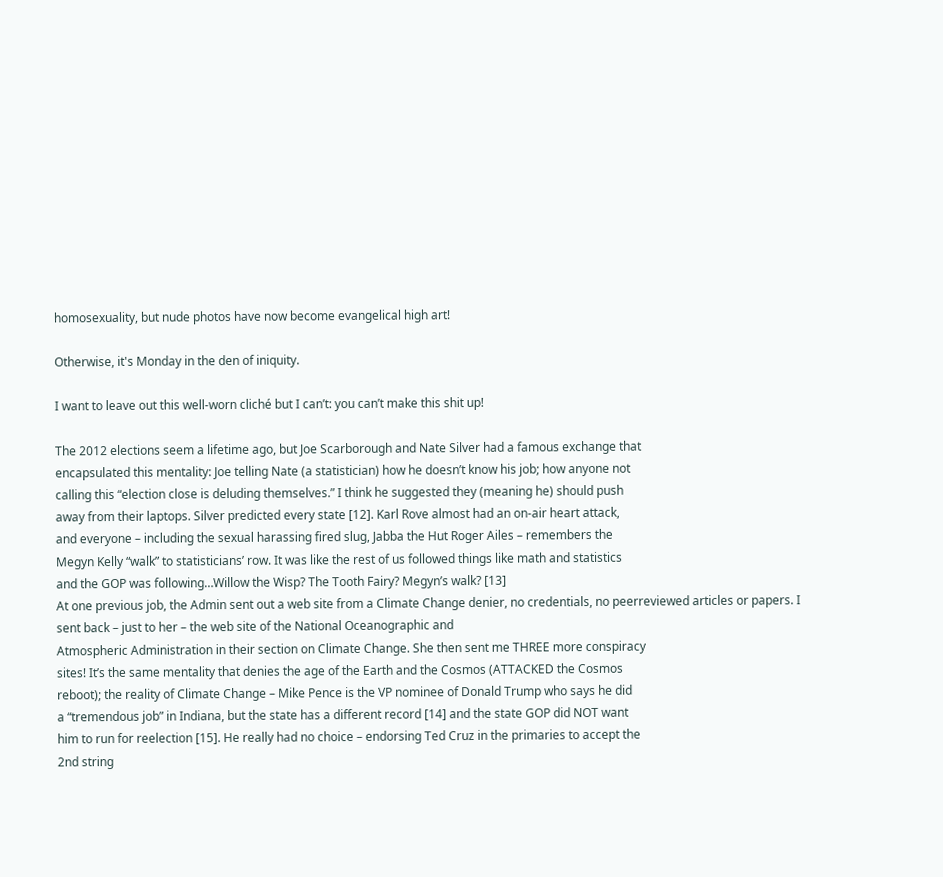homosexuality, but nude photos have now become evangelical high art!

Otherwise, it's Monday in the den of iniquity.

I want to leave out this well-worn cliché but I can’t: you can’t make this shit up!

The 2012 elections seem a lifetime ago, but Joe Scarborough and Nate Silver had a famous exchange that
encapsulated this mentality: Joe telling Nate (a statistician) how he doesn’t know his job; how anyone not
calling this “election close is deluding themselves.” I think he suggested they (meaning he) should push
away from their laptops. Silver predicted every state [12]. Karl Rove almost had an on-air heart attack,
and everyone – including the sexual harassing fired slug, Jabba the Hut Roger Ailes – remembers the
Megyn Kelly “walk” to statisticians’ row. It was like the rest of us followed things like math and statistics
and the GOP was following…Willow the Wisp? The Tooth Fairy? Megyn’s walk? [13]
At one previous job, the Admin sent out a web site from a Climate Change denier, no credentials, no peerreviewed articles or papers. I sent back – just to her – the web site of the National Oceanographic and
Atmospheric Administration in their section on Climate Change. She then sent me THREE more conspiracy
sites! It’s the same mentality that denies the age of the Earth and the Cosmos (ATTACKED the Cosmos
reboot); the reality of Climate Change – Mike Pence is the VP nominee of Donald Trump who says he did
a “tremendous job” in Indiana, but the state has a different record [14] and the state GOP did NOT want
him to run for reelection [15]. He really had no choice – endorsing Ted Cruz in the primaries to accept the
2nd string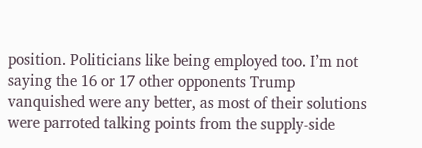position. Politicians like being employed too. I’m not saying the 16 or 17 other opponents Trump
vanquished were any better, as most of their solutions were parroted talking points from the supply-side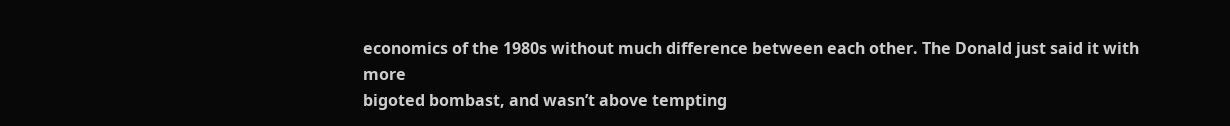economics of the 1980s without much difference between each other. The Donald just said it with more
bigoted bombast, and wasn’t above tempting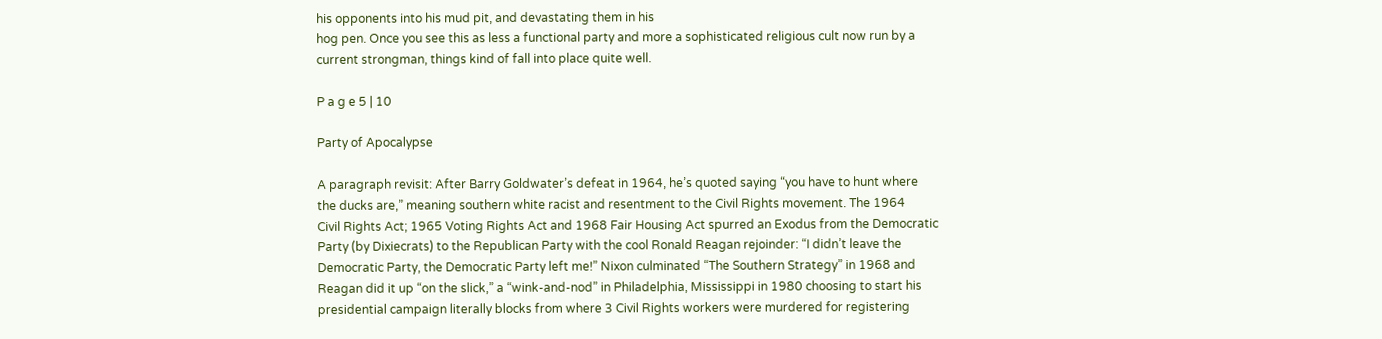his opponents into his mud pit, and devastating them in his
hog pen. Once you see this as less a functional party and more a sophisticated religious cult now run by a
current strongman, things kind of fall into place quite well.

P a g e 5 | 10

Party of Apocalypse

A paragraph revisit: After Barry Goldwater’s defeat in 1964, he’s quoted saying “you have to hunt where
the ducks are,” meaning southern white racist and resentment to the Civil Rights movement. The 1964
Civil Rights Act; 1965 Voting Rights Act and 1968 Fair Housing Act spurred an Exodus from the Democratic
Party (by Dixiecrats) to the Republican Party with the cool Ronald Reagan rejoinder: “I didn’t leave the
Democratic Party, the Democratic Party left me!” Nixon culminated “The Southern Strategy” in 1968 and
Reagan did it up “on the slick,” a “wink-and-nod” in Philadelphia, Mississippi in 1980 choosing to start his
presidential campaign literally blocks from where 3 Civil Rights workers were murdered for registering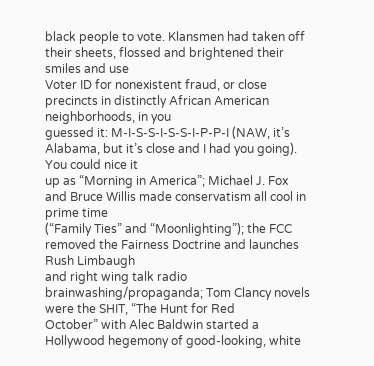black people to vote. Klansmen had taken off their sheets, flossed and brightened their smiles and use
Voter ID for nonexistent fraud, or close precincts in distinctly African American neighborhoods, in you
guessed it: M-I-S-S-I-S-S-I-P-P-I (NAW, it’s Alabama, but it’s close and I had you going). You could nice it
up as “Morning in America”; Michael J. Fox and Bruce Willis made conservatism all cool in prime time
(“Family Ties” and “Moonlighting”); the FCC removed the Fairness Doctrine and launches Rush Limbaugh
and right wing talk radio brainwashing/propaganda; Tom Clancy novels were the SHIT, “The Hunt for Red
October” with Alec Baldwin started a Hollywood hegemony of good-looking, white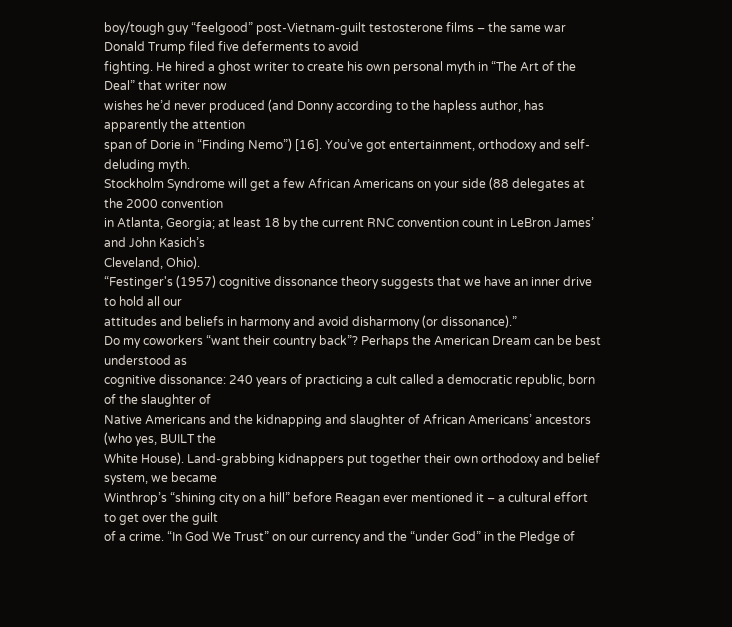boy/tough guy “feelgood” post-Vietnam-guilt testosterone films – the same war Donald Trump filed five deferments to avoid
fighting. He hired a ghost writer to create his own personal myth in “The Art of the Deal” that writer now
wishes he’d never produced (and Donny according to the hapless author, has apparently the attention
span of Dorie in “Finding Nemo”) [16]. You’ve got entertainment, orthodoxy and self-deluding myth.
Stockholm Syndrome will get a few African Americans on your side (88 delegates at the 2000 convention
in Atlanta, Georgia; at least 18 by the current RNC convention count in LeBron James’ and John Kasich’s
Cleveland, Ohio).
“Festinger's (1957) cognitive dissonance theory suggests that we have an inner drive to hold all our
attitudes and beliefs in harmony and avoid disharmony (or dissonance).”
Do my coworkers “want their country back”? Perhaps the American Dream can be best understood as
cognitive dissonance: 240 years of practicing a cult called a democratic republic, born of the slaughter of
Native Americans and the kidnapping and slaughter of African Americans’ ancestors (who yes, BUILT the
White House). Land-grabbing kidnappers put together their own orthodoxy and belief system, we became
Winthrop’s “shining city on a hill” before Reagan ever mentioned it – a cultural effort to get over the guilt
of a crime. “In God We Trust” on our currency and the “under God” in the Pledge of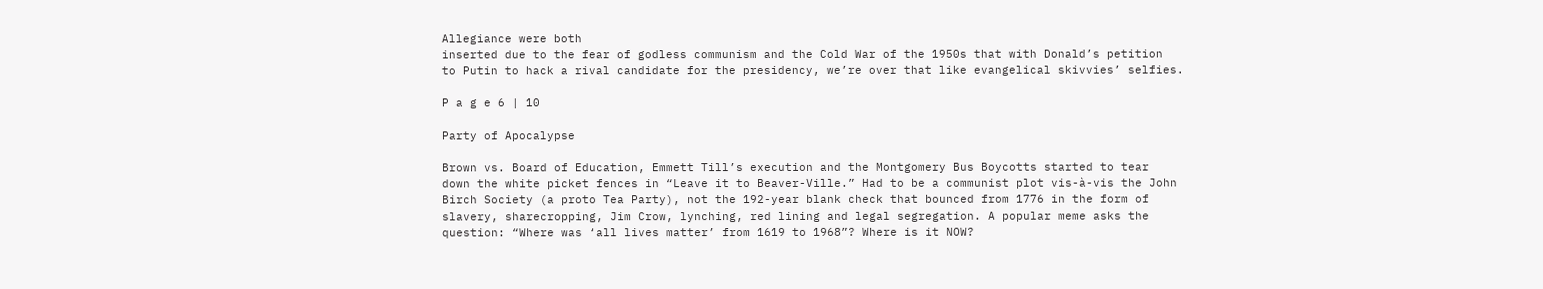Allegiance were both
inserted due to the fear of godless communism and the Cold War of the 1950s that with Donald’s petition
to Putin to hack a rival candidate for the presidency, we’re over that like evangelical skivvies’ selfies.

P a g e 6 | 10

Party of Apocalypse

Brown vs. Board of Education, Emmett Till’s execution and the Montgomery Bus Boycotts started to tear
down the white picket fences in “Leave it to Beaver-Ville.” Had to be a communist plot vis-à-vis the John
Birch Society (a proto Tea Party), not the 192-year blank check that bounced from 1776 in the form of
slavery, sharecropping, Jim Crow, lynching, red lining and legal segregation. A popular meme asks the
question: “Where was ‘all lives matter’ from 1619 to 1968”? Where is it NOW?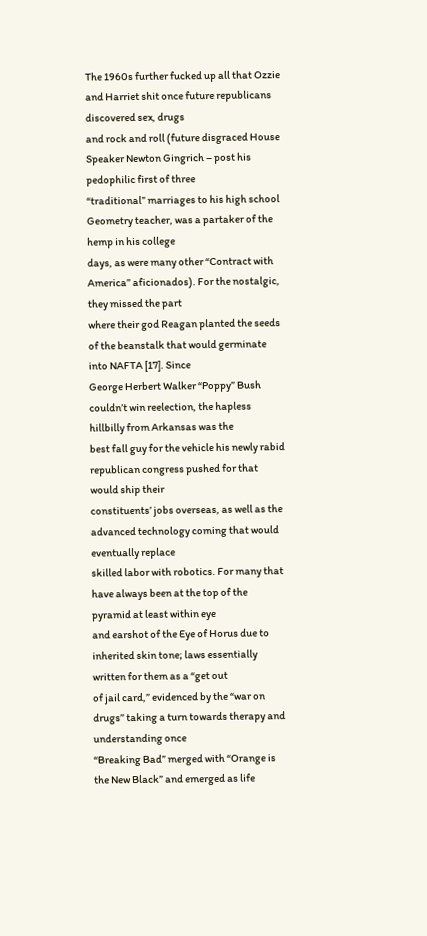The 1960s further fucked up all that Ozzie and Harriet shit once future republicans discovered sex, drugs
and rock and roll (future disgraced House Speaker Newton Gingrich – post his pedophilic first of three
“traditional” marriages to his high school Geometry teacher, was a partaker of the hemp in his college
days, as were many other “Contract with America” aficionados). For the nostalgic, they missed the part
where their god Reagan planted the seeds of the beanstalk that would germinate into NAFTA [17]. Since
George Herbert Walker “Poppy” Bush couldn’t win reelection, the hapless hillbilly from Arkansas was the
best fall guy for the vehicle his newly rabid republican congress pushed for that would ship their
constituents’ jobs overseas, as well as the advanced technology coming that would eventually replace
skilled labor with robotics. For many that have always been at the top of the pyramid at least within eye
and earshot of the Eye of Horus due to inherited skin tone; laws essentially written for them as a “get out
of jail card,” evidenced by the “war on drugs” taking a turn towards therapy and understanding once
“Breaking Bad” merged with “Orange is the New Black” and emerged as life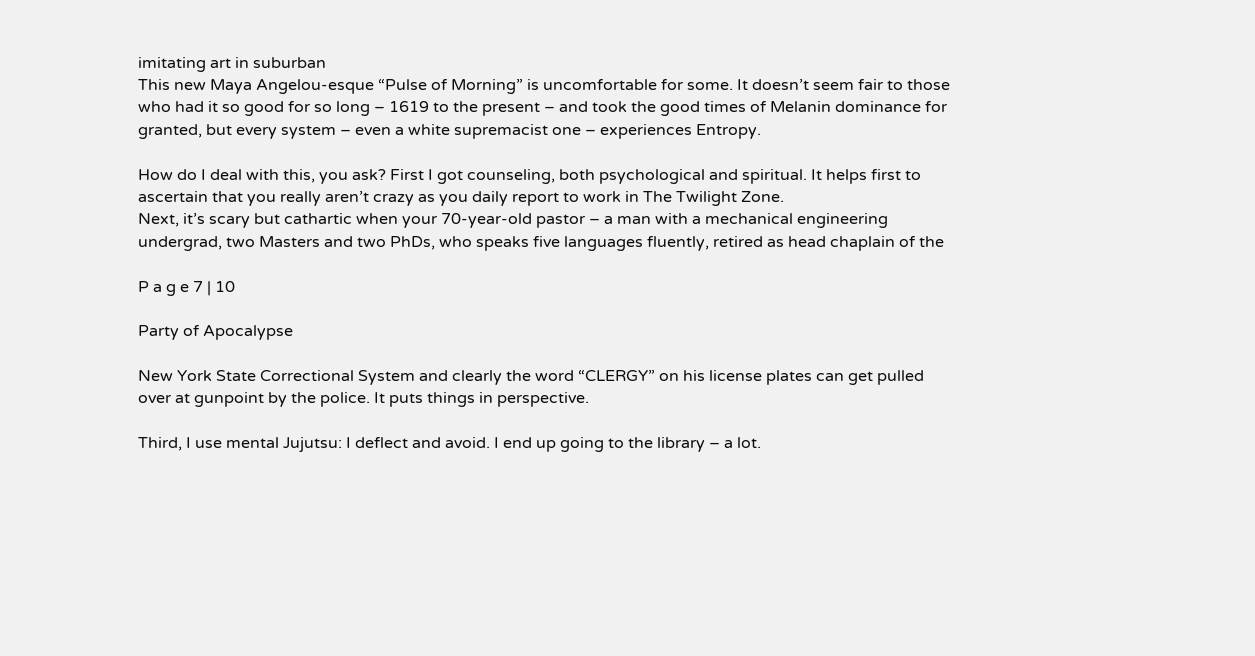imitating art in suburban
This new Maya Angelou-esque “Pulse of Morning” is uncomfortable for some. It doesn’t seem fair to those
who had it so good for so long – 1619 to the present – and took the good times of Melanin dominance for
granted, but every system – even a white supremacist one – experiences Entropy.

How do I deal with this, you ask? First I got counseling, both psychological and spiritual. It helps first to
ascertain that you really aren’t crazy as you daily report to work in The Twilight Zone.
Next, it’s scary but cathartic when your 70-year-old pastor – a man with a mechanical engineering
undergrad, two Masters and two PhDs, who speaks five languages fluently, retired as head chaplain of the

P a g e 7 | 10

Party of Apocalypse

New York State Correctional System and clearly the word “CLERGY” on his license plates can get pulled
over at gunpoint by the police. It puts things in perspective.

Third, I use mental Jujutsu: I deflect and avoid. I end up going to the library – a lot.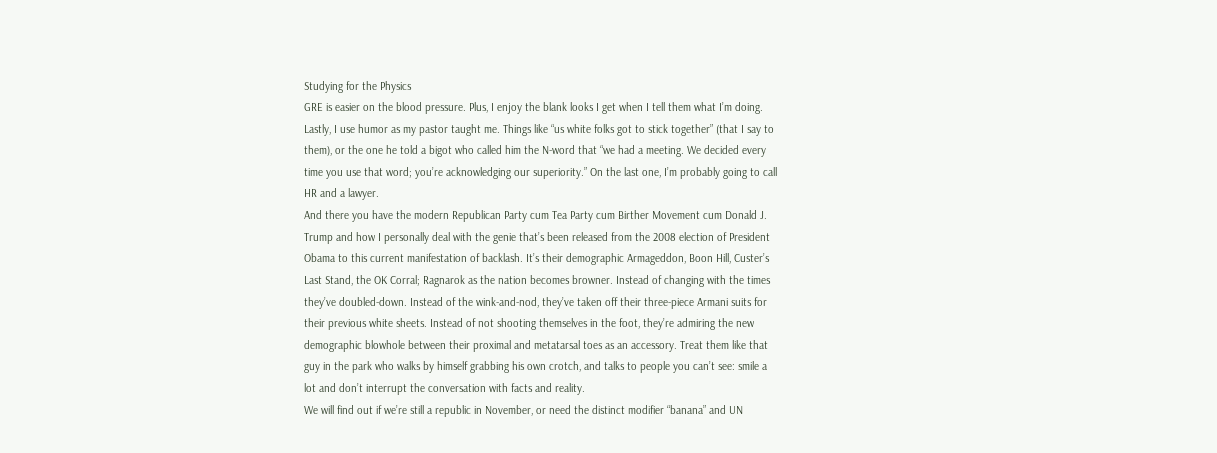Studying for the Physics
GRE is easier on the blood pressure. Plus, I enjoy the blank looks I get when I tell them what I’m doing.
Lastly, I use humor as my pastor taught me. Things like “us white folks got to stick together” (that I say to
them), or the one he told a bigot who called him the N-word that “we had a meeting. We decided every
time you use that word; you’re acknowledging our superiority.” On the last one, I’m probably going to call
HR and a lawyer.
And there you have the modern Republican Party cum Tea Party cum Birther Movement cum Donald J.
Trump and how I personally deal with the genie that’s been released from the 2008 election of President
Obama to this current manifestation of backlash. It’s their demographic Armageddon, Boon Hill, Custer’s
Last Stand, the OK Corral; Ragnarok as the nation becomes browner. Instead of changing with the times
they’ve doubled-down. Instead of the wink-and-nod, they’ve taken off their three-piece Armani suits for
their previous white sheets. Instead of not shooting themselves in the foot, they’re admiring the new
demographic blowhole between their proximal and metatarsal toes as an accessory. Treat them like that
guy in the park who walks by himself grabbing his own crotch, and talks to people you can’t see: smile a
lot and don’t interrupt the conversation with facts and reality.
We will find out if we’re still a republic in November, or need the distinct modifier “banana” and UN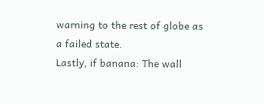warning to the rest of globe as a failed state.
Lastly, if banana: The wall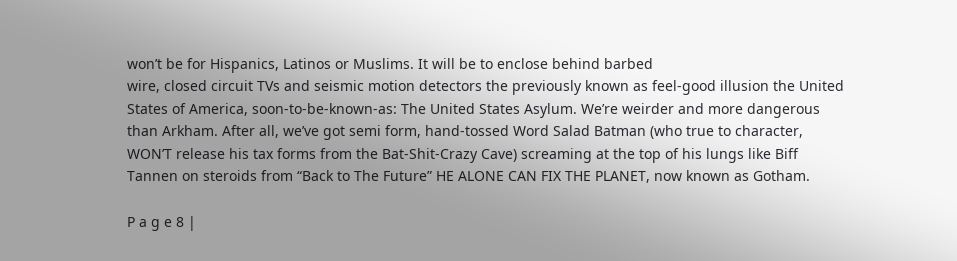won’t be for Hispanics, Latinos or Muslims. It will be to enclose behind barbed
wire, closed circuit TVs and seismic motion detectors the previously known as feel-good illusion the United
States of America, soon-to-be-known-as: The United States Asylum. We’re weirder and more dangerous
than Arkham. After all, we’ve got semi form, hand-tossed Word Salad Batman (who true to character,
WON’T release his tax forms from the Bat-Shit-Crazy Cave) screaming at the top of his lungs like Biff
Tannen on steroids from “Back to The Future” HE ALONE CAN FIX THE PLANET, now known as Gotham.

P a g e 8 |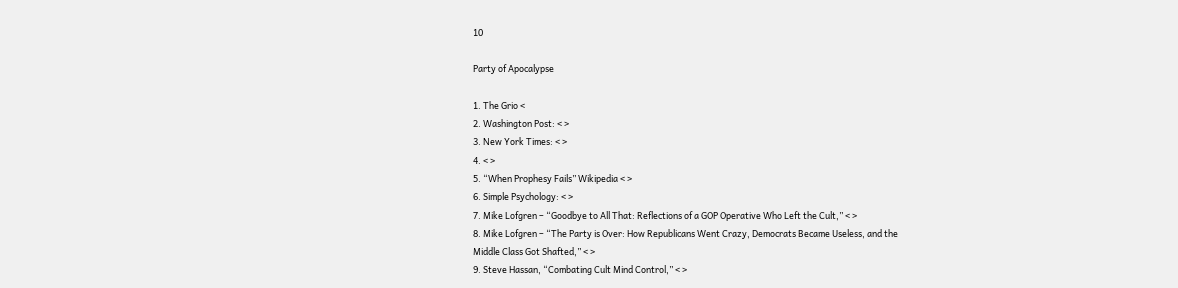10

Party of Apocalypse

1. The Grio <
2. Washington Post: < >
3. New York Times: < >
4. < >
5. “When Prophesy Fails” Wikipedia < >
6. Simple Psychology: < >
7. Mike Lofgren – “Goodbye to All That: Reflections of a GOP Operative Who Left the Cult,” < >
8. Mike Lofgren – “The Party is Over: How Republicans Went Crazy, Democrats Became Useless, and the
Middle Class Got Shafted,” < >
9. Steve Hassan, “Combating Cult Mind Control,” < >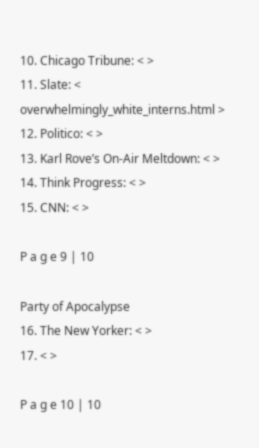10. Chicago Tribune: < >
11. Slate: <
overwhelmingly_white_interns.html >
12. Politico: < >
13. Karl Rove’s On-Air Meltdown: < >
14. Think Progress: < >
15. CNN: < >

P a g e 9 | 10

Party of Apocalypse
16. The New Yorker: < >
17. < >

P a g e 10 | 10